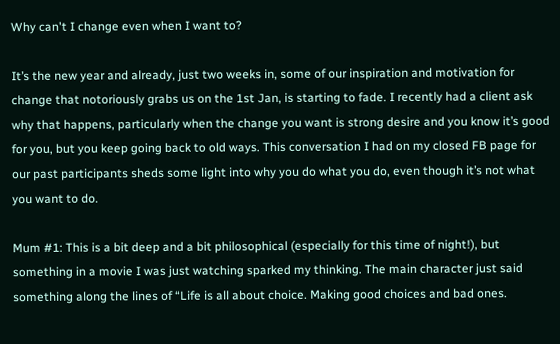Why can't I change even when I want to?

It’s the new year and already, just two weeks in, some of our inspiration and motivation for change that notoriously grabs us on the 1st Jan, is starting to fade. I recently had a client ask why that happens, particularly when the change you want is strong desire and you know it’s good for you, but you keep going back to old ways. This conversation I had on my closed FB page for our past participants sheds some light into why you do what you do, even though it’s not what you want to do.

Mum #1: This is a bit deep and a bit philosophical (especially for this time of night!), but something in a movie I was just watching sparked my thinking. The main character just said something along the lines of “Life is all about choice. Making good choices and bad ones.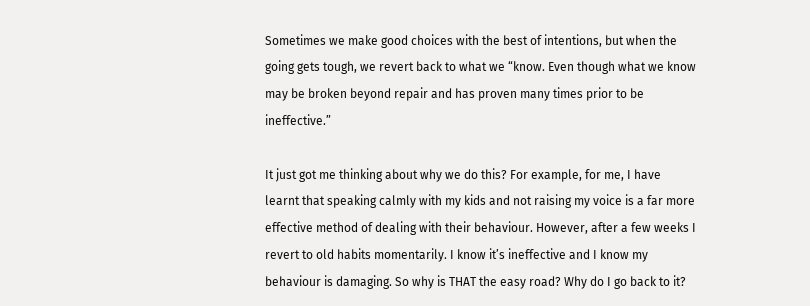Sometimes we make good choices with the best of intentions, but when the going gets tough, we revert back to what we “know. Even though what we know may be broken beyond repair and has proven many times prior to be ineffective.”

It just got me thinking about why we do this? For example, for me, I have learnt that speaking calmly with my kids and not raising my voice is a far more effective method of dealing with their behaviour. However, after a few weeks I revert to old habits momentarily. I know it’s ineffective and I know my behaviour is damaging. So why is THAT the easy road? Why do I go back to it?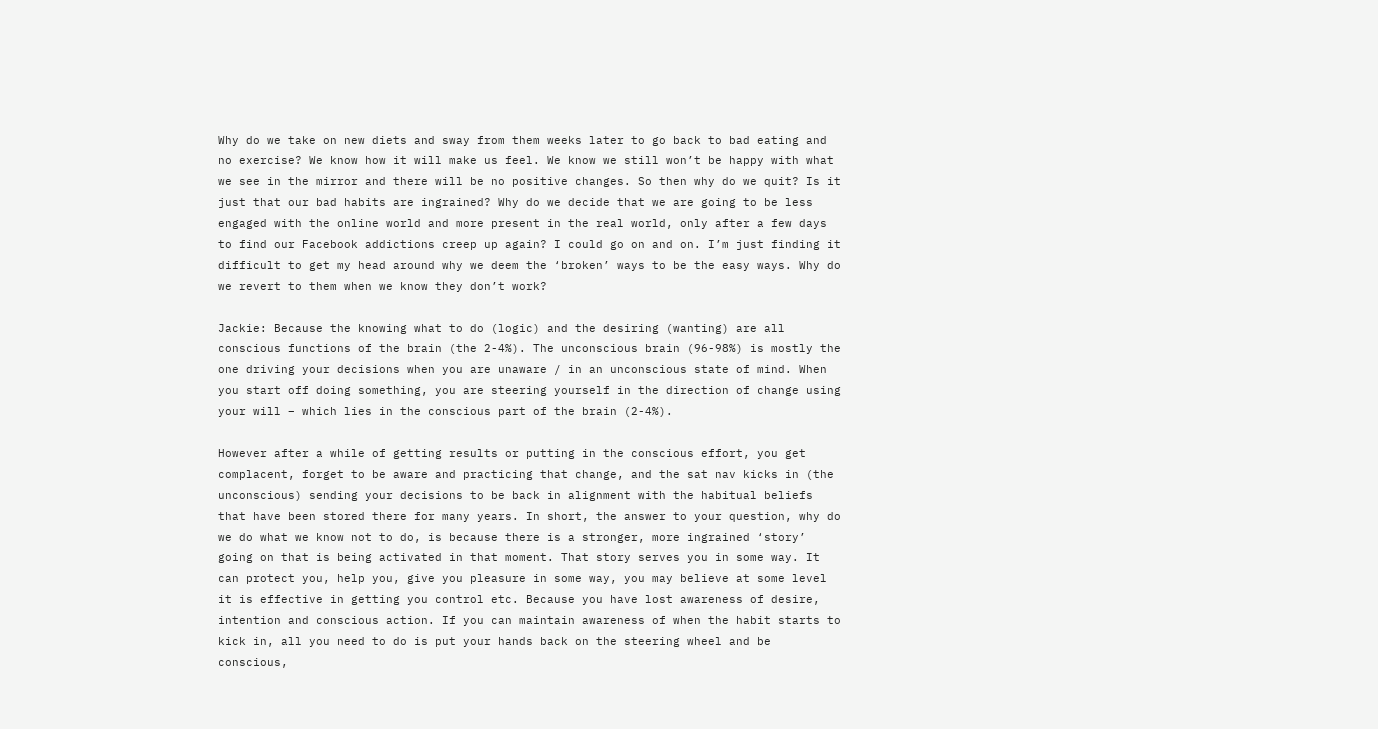Why do we take on new diets and sway from them weeks later to go back to bad eating and no exercise? We know how it will make us feel. We know we still won’t be happy with what we see in the mirror and there will be no positive changes. So then why do we quit? Is it just that our bad habits are ingrained? Why do we decide that we are going to be less engaged with the online world and more present in the real world, only after a few days to find our Facebook addictions creep up again? I could go on and on. I’m just finding it difficult to get my head around why we deem the ‘broken’ ways to be the easy ways. Why do we revert to them when we know they don’t work?

Jackie: Because the knowing what to do (logic) and the desiring (wanting) are all conscious functions of the brain (the 2-4%). The unconscious brain (96-98%) is mostly the one driving your decisions when you are unaware / in an unconscious state of mind. When you start off doing something, you are steering yourself in the direction of change using your will – which lies in the conscious part of the brain (2-4%).

However after a while of getting results or putting in the conscious effort, you get complacent, forget to be aware and practicing that change, and the sat nav kicks in (the unconscious) sending your decisions to be back in alignment with the habitual beliefs that have been stored there for many years. In short, the answer to your question, why do we do what we know not to do, is because there is a stronger, more ingrained ‘story’ going on that is being activated in that moment. That story serves you in some way. It can protect you, help you, give you pleasure in some way, you may believe at some level it is effective in getting you control etc. Because you have lost awareness of desire, intention and conscious action. If you can maintain awareness of when the habit starts to kick in, all you need to do is put your hands back on the steering wheel and be conscious,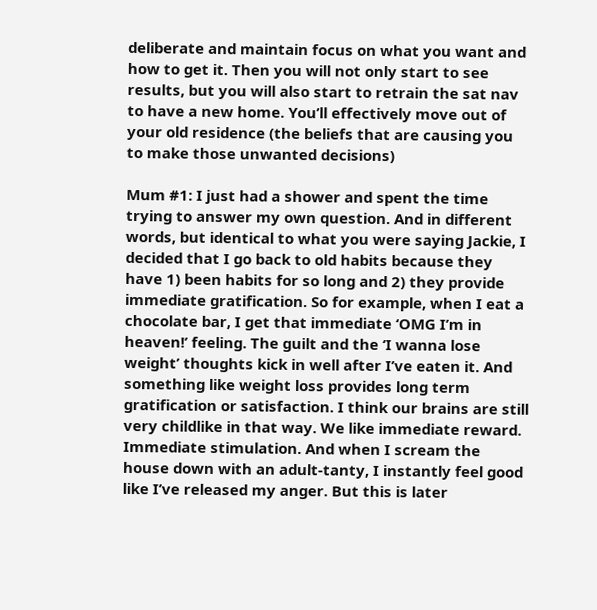deliberate and maintain focus on what you want and how to get it. Then you will not only start to see results, but you will also start to retrain the sat nav to have a new home. You’ll effectively move out of your old residence (the beliefs that are causing you to make those unwanted decisions)

Mum #1: I just had a shower and spent the time trying to answer my own question. And in different words, but identical to what you were saying Jackie, I decided that I go back to old habits because they have 1) been habits for so long and 2) they provide immediate gratification. So for example, when I eat a chocolate bar, I get that immediate ‘OMG I’m in heaven!’ feeling. The guilt and the ‘I wanna lose weight’ thoughts kick in well after I’ve eaten it. And something like weight loss provides long term gratification or satisfaction. I think our brains are still very childlike in that way. We like immediate reward. Immediate stimulation. And when I scream the house down with an adult-tanty, I instantly feel good like I’ve released my anger. But this is later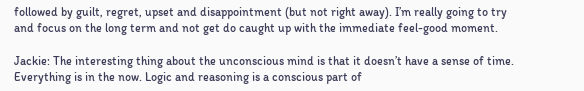followed by guilt, regret, upset and disappointment (but not right away). I’m really going to try and focus on the long term and not get do caught up with the immediate feel-good moment.

Jackie: The interesting thing about the unconscious mind is that it doesn’t have a sense of time. Everything is in the now. Logic and reasoning is a conscious part of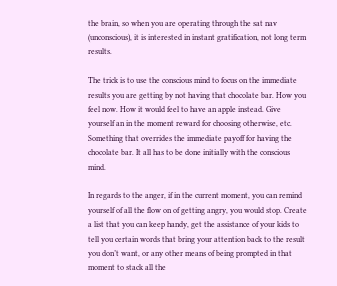the brain, so when you are operating through the sat nav (unconscious), it is interested in instant gratification, not long term results.

The trick is to use the conscious mind to focus on the immediate results you are getting by not having that chocolate bar. How you feel now. How it would feel to have an apple instead. Give yourself an in the moment reward for choosing otherwise, etc. Something that overrides the immediate payoff for having the chocolate bar. It all has to be done initially with the conscious mind.

In regards to the anger, if in the current moment, you can remind yourself of all the flow on of getting angry, you would stop. Create a list that you can keep handy, get the assistance of your kids to tell you certain words that bring your attention back to the result you don’t want, or any other means of being prompted in that moment to stack all the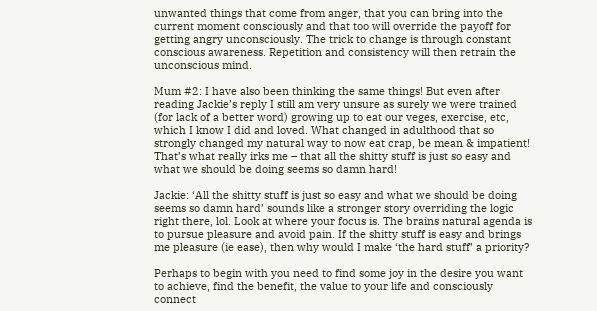unwanted things that come from anger, that you can bring into the current moment consciously and that too will override the payoff for getting angry unconsciously. The trick to change is through constant conscious awareness. Repetition and consistency will then retrain the unconscious mind.

Mum #2: I have also been thinking the same things! But even after reading Jackie’s reply I still am very unsure as surely we were trained (for lack of a better word) growing up to eat our veges, exercise, etc, which I know I did and loved. What changed in adulthood that so strongly changed my natural way to now eat crap, be mean & impatient! That’s what really irks me – that all the shitty stuff is just so easy and what we should be doing seems so damn hard!

Jackie: ‘All the shitty stuff is just so easy and what we should be doing seems so damn hard’ sounds like a stronger story overriding the logic right there, lol. Look at where your focus is. The brains natural agenda is to pursue pleasure and avoid pain. If the shitty stuff is easy and brings me pleasure (ie ease), then why would I make ‘the hard stuff’ a priority?

Perhaps to begin with you need to find some joy in the desire you want to achieve, find the benefit, the value to your life and consciously connect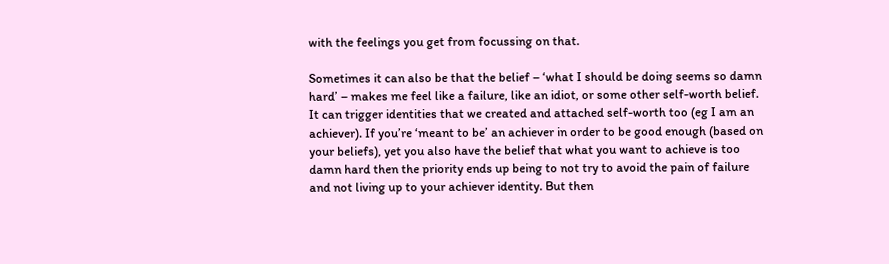with the feelings you get from focussing on that.

Sometimes it can also be that the belief – ‘what I should be doing seems so damn hard’ – makes me feel like a failure, like an idiot, or some other self-worth belief. It can trigger identities that we created and attached self-worth too (eg I am an achiever). If you’re ‘meant to be’ an achiever in order to be good enough (based on your beliefs), yet you also have the belief that what you want to achieve is too damn hard then the priority ends up being to not try to avoid the pain of failure and not living up to your achiever identity. But then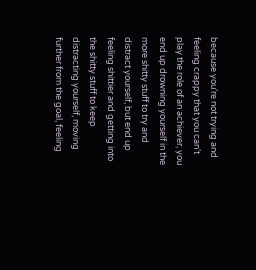because you’re not trying and feeling crappy that you can’t play the role of an achiever, you end up drowning yourself in the more shitty stuff to try and distract yourself, but end up feeling shittier and getting into the shitty stuff to keep distracting yourself, moving further from the goal, feeling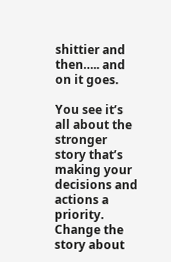shittier and then….. and on it goes.

You see it’s all about the stronger story that’s making your decisions and actions a priority. Change the story about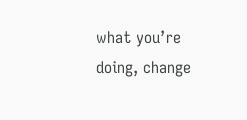what you’re doing, change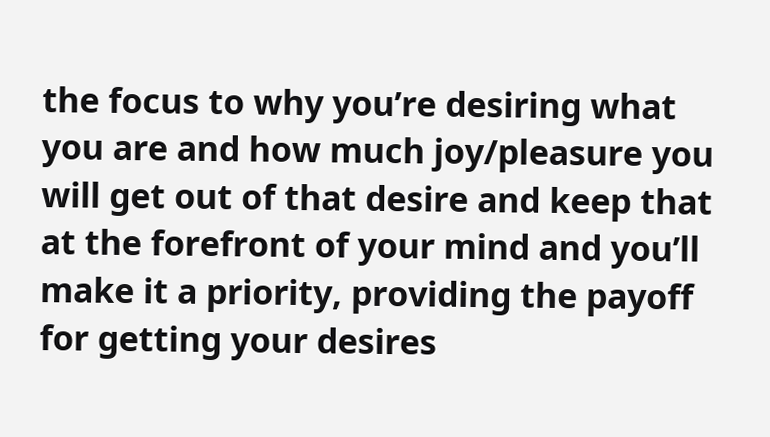the focus to why you’re desiring what you are and how much joy/pleasure you will get out of that desire and keep that at the forefront of your mind and you’ll make it a priority, providing the payoff for getting your desires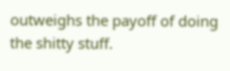outweighs the payoff of doing the shitty stuff.